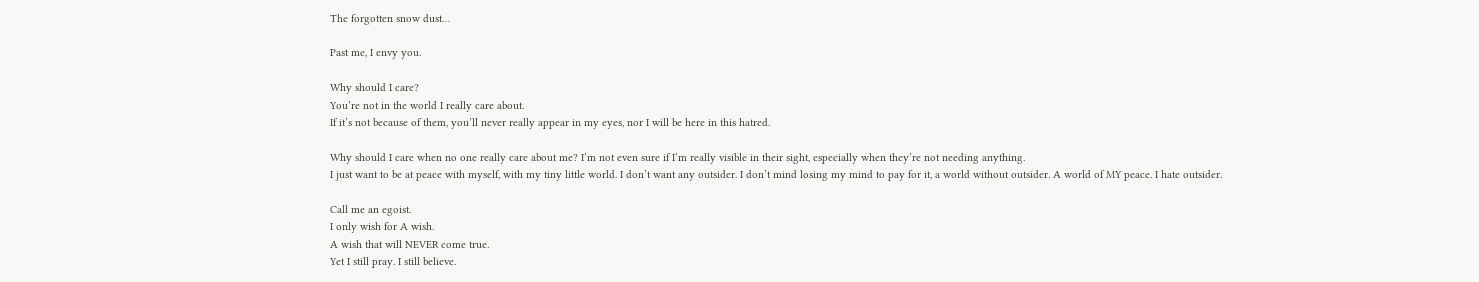The forgotten snow dust…

Past me, I envy you.

Why should I care?
You’re not in the world I really care about.
If it’s not because of them, you’ll never really appear in my eyes, nor I will be here in this hatred.

Why should I care when no one really care about me? I’m not even sure if I’m really visible in their sight, especially when they’re not needing anything.
I just want to be at peace with myself, with my tiny little world. I don’t want any outsider. I don’t mind losing my mind to pay for it, a world without outsider. A world of MY peace. I hate outsider.

Call me an egoist.
I only wish for A wish.
A wish that will NEVER come true.
Yet I still pray. I still believe.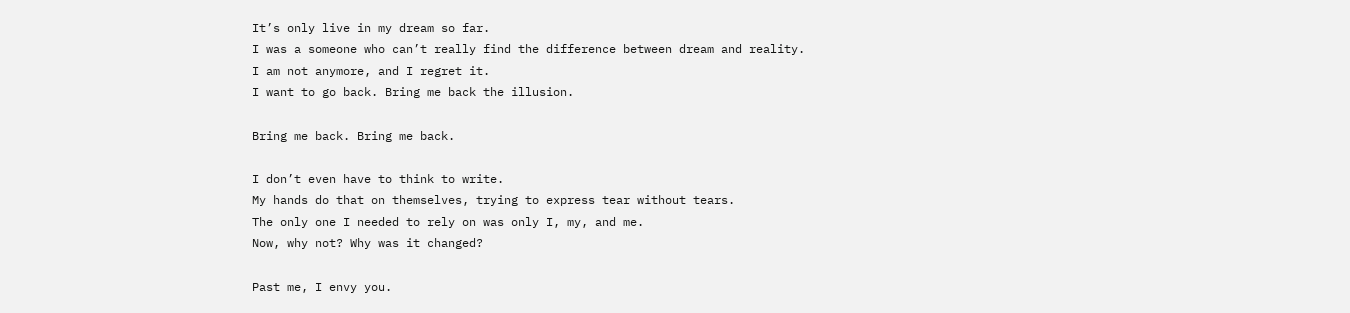It’s only live in my dream so far.
I was a someone who can’t really find the difference between dream and reality.
I am not anymore, and I regret it.
I want to go back. Bring me back the illusion.

Bring me back. Bring me back.

I don’t even have to think to write.
My hands do that on themselves, trying to express tear without tears.
The only one I needed to rely on was only I, my, and me.
Now, why not? Why was it changed?

Past me, I envy you.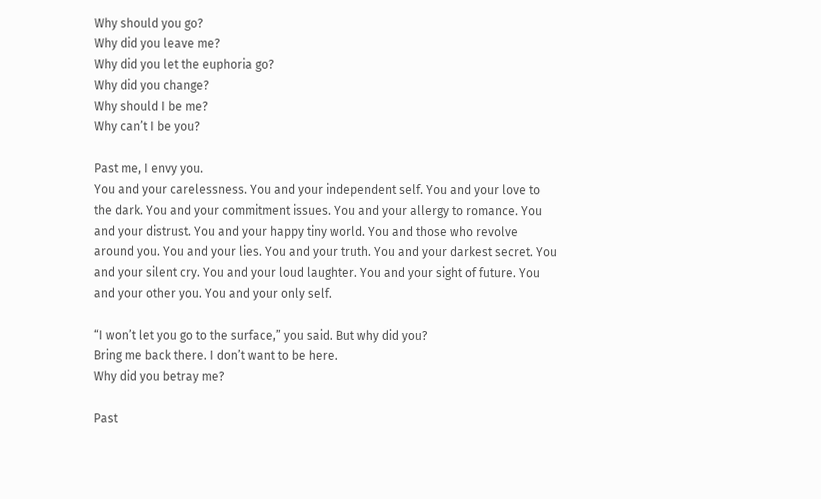Why should you go?
Why did you leave me?
Why did you let the euphoria go?
Why did you change?
Why should I be me?
Why can’t I be you?

Past me, I envy you.
You and your carelessness. You and your independent self. You and your love to the dark. You and your commitment issues. You and your allergy to romance. You and your distrust. You and your happy tiny world. You and those who revolve around you. You and your lies. You and your truth. You and your darkest secret. You and your silent cry. You and your loud laughter. You and your sight of future. You and your other you. You and your only self.

“I won’t let you go to the surface,” you said. But why did you?
Bring me back there. I don’t want to be here.
Why did you betray me?

Past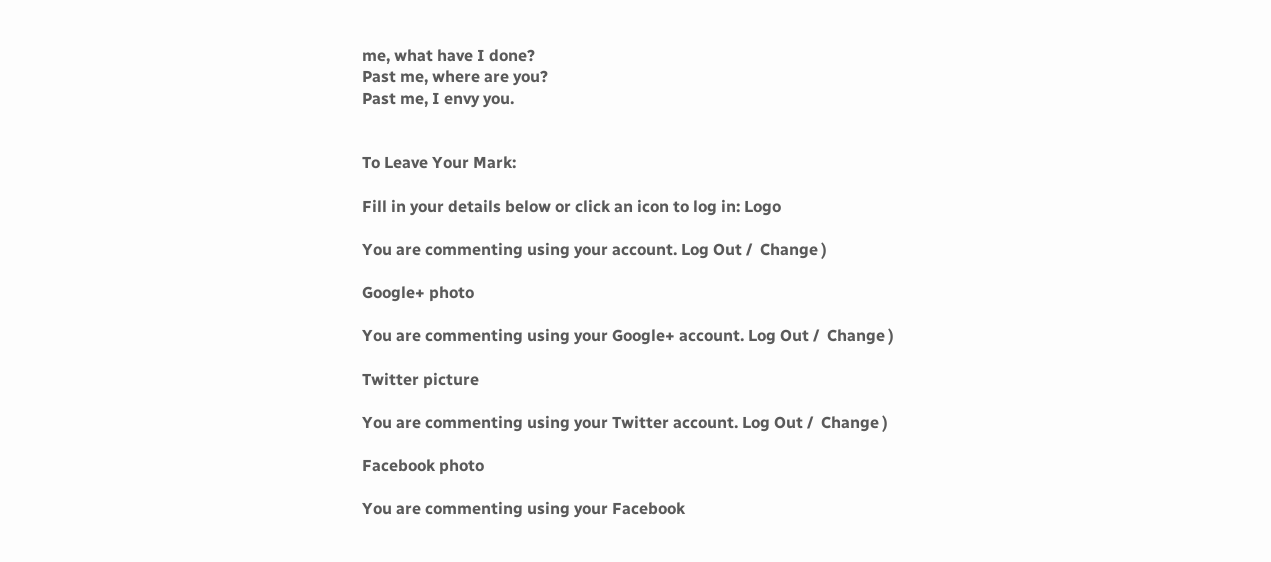me, what have I done?
Past me, where are you?
Past me, I envy you.


To Leave Your Mark:

Fill in your details below or click an icon to log in: Logo

You are commenting using your account. Log Out /  Change )

Google+ photo

You are commenting using your Google+ account. Log Out /  Change )

Twitter picture

You are commenting using your Twitter account. Log Out /  Change )

Facebook photo

You are commenting using your Facebook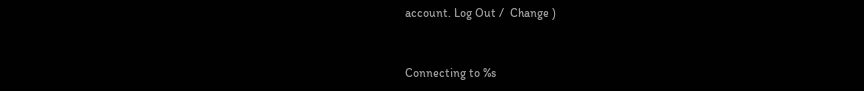account. Log Out /  Change )


Connecting to %s